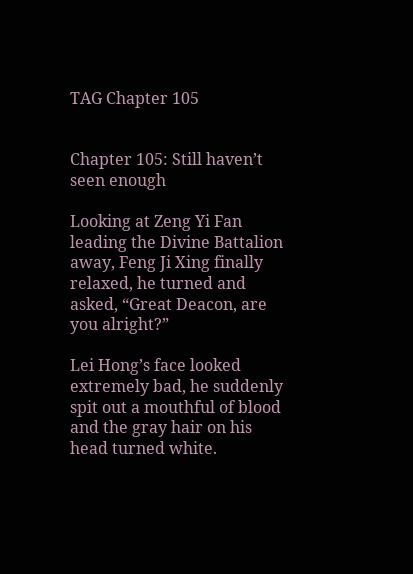TAG Chapter 105


Chapter 105: Still haven’t seen enough

Looking at Zeng Yi Fan leading the Divine Battalion away, Feng Ji Xing finally relaxed, he turned and asked, “Great Deacon, are you alright?”

Lei Hong’s face looked extremely bad, he suddenly spit out a mouthful of blood and the gray hair on his head turned white.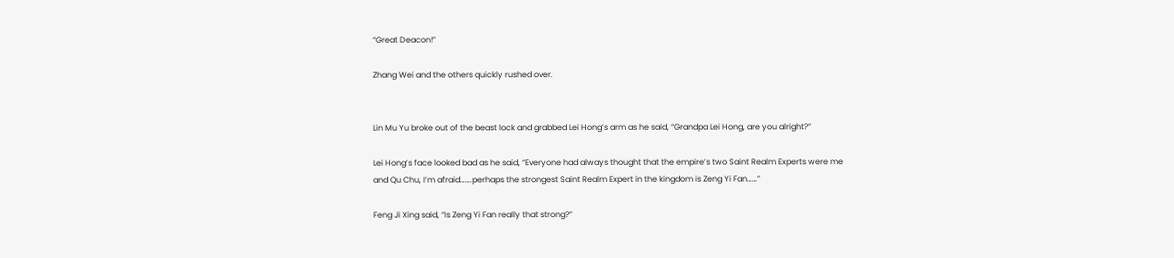“Great Deacon!”

Zhang Wei and the others quickly rushed over.


Lin Mu Yu broke out of the beast lock and grabbed Lei Hong’s arm as he said, “Grandpa Lei Hong, are you alright?”

Lei Hong’s face looked bad as he said, “Everyone had always thought that the empire’s two Saint Realm Experts were me and Qu Chu, I’m afraid…….perhaps the strongest Saint Realm Expert in the kingdom is Zeng Yi Fan……”

Feng Ji Xing said, “Is Zeng Yi Fan really that strong?”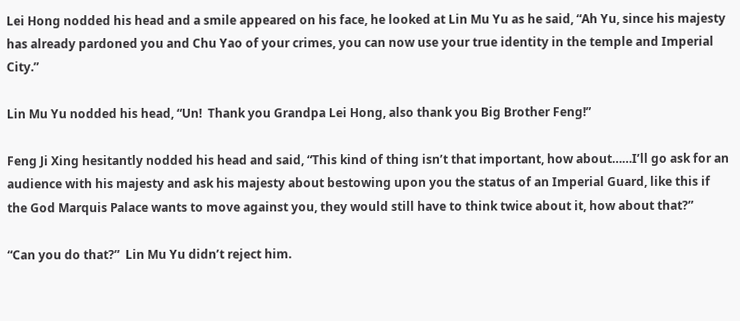Lei Hong nodded his head and a smile appeared on his face, he looked at Lin Mu Yu as he said, “Ah Yu, since his majesty has already pardoned you and Chu Yao of your crimes, you can now use your true identity in the temple and Imperial City.”

Lin Mu Yu nodded his head, “Un!  Thank you Grandpa Lei Hong, also thank you Big Brother Feng!”

Feng Ji Xing hesitantly nodded his head and said, “This kind of thing isn’t that important, how about……I’ll go ask for an audience with his majesty and ask his majesty about bestowing upon you the status of an Imperial Guard, like this if the God Marquis Palace wants to move against you, they would still have to think twice about it, how about that?”

“Can you do that?”  Lin Mu Yu didn’t reject him.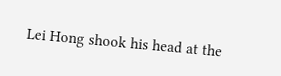Lei Hong shook his head at the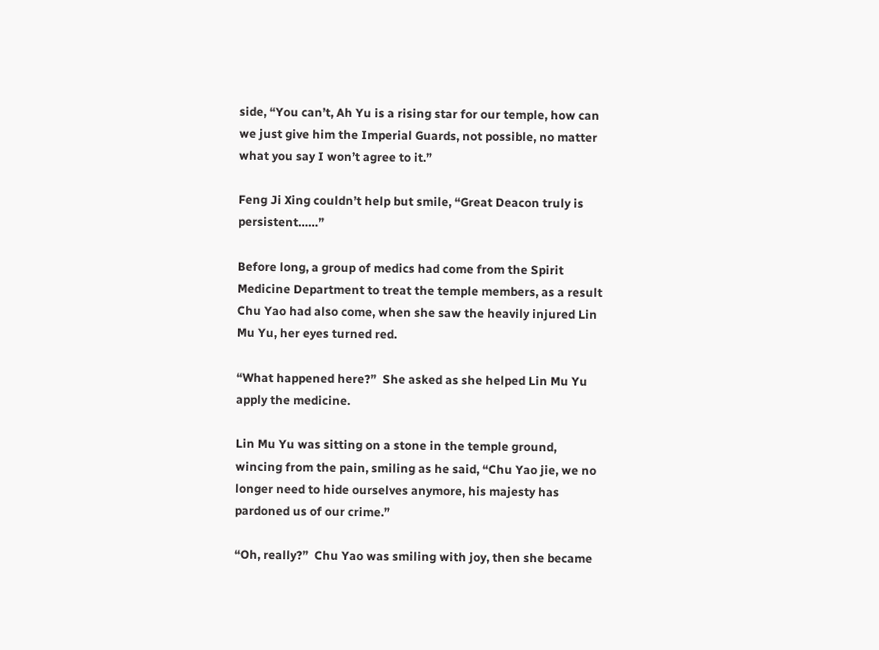side, “You can’t, Ah Yu is a rising star for our temple, how can we just give him the Imperial Guards, not possible, no matter what you say I won’t agree to it.”

Feng Ji Xing couldn’t help but smile, “Great Deacon truly is persistent……”

Before long, a group of medics had come from the Spirit Medicine Department to treat the temple members, as a result Chu Yao had also come, when she saw the heavily injured Lin Mu Yu, her eyes turned red.

“What happened here?”  She asked as she helped Lin Mu Yu apply the medicine.

Lin Mu Yu was sitting on a stone in the temple ground, wincing from the pain, smiling as he said, “Chu Yao jie, we no longer need to hide ourselves anymore, his majesty has pardoned us of our crime.”

“Oh, really?”  Chu Yao was smiling with joy, then she became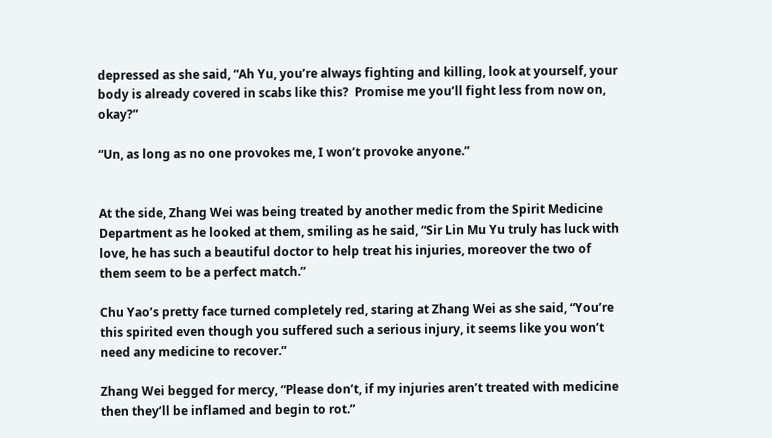depressed as she said, “Ah Yu, you’re always fighting and killing, look at yourself, your body is already covered in scabs like this?  Promise me you’ll fight less from now on, okay?”

“Un, as long as no one provokes me, I won’t provoke anyone.”


At the side, Zhang Wei was being treated by another medic from the Spirit Medicine Department as he looked at them, smiling as he said, “Sir Lin Mu Yu truly has luck with love, he has such a beautiful doctor to help treat his injuries, moreover the two of them seem to be a perfect match.”

Chu Yao’s pretty face turned completely red, staring at Zhang Wei as she said, “You’re this spirited even though you suffered such a serious injury, it seems like you won’t need any medicine to recover.”

Zhang Wei begged for mercy, “Please don’t, if my injuries aren’t treated with medicine then they’ll be inflamed and begin to rot.”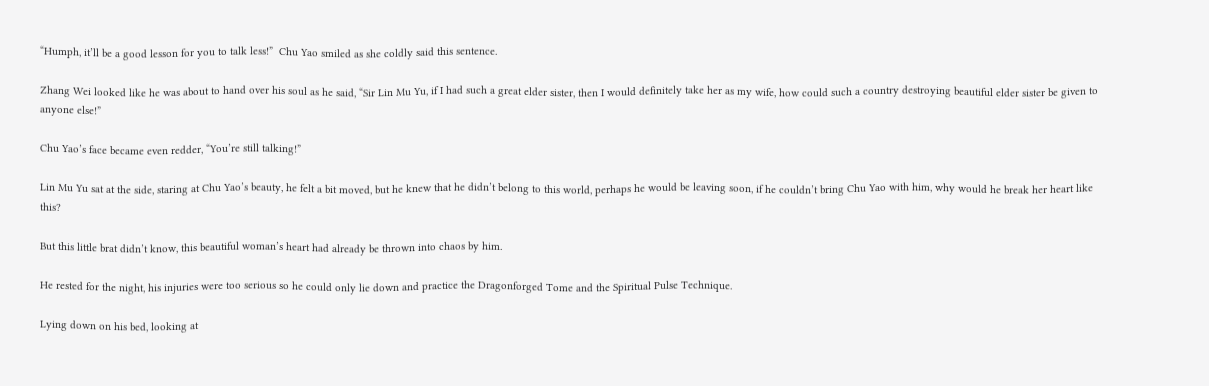“Humph, it’ll be a good lesson for you to talk less!”  Chu Yao smiled as she coldly said this sentence.

Zhang Wei looked like he was about to hand over his soul as he said, “Sir Lin Mu Yu, if I had such a great elder sister, then I would definitely take her as my wife, how could such a country destroying beautiful elder sister be given to anyone else!”

Chu Yao’s face became even redder, “You’re still talking!”

Lin Mu Yu sat at the side, staring at Chu Yao’s beauty, he felt a bit moved, but he knew that he didn’t belong to this world, perhaps he would be leaving soon, if he couldn’t bring Chu Yao with him, why would he break her heart like this?

But this little brat didn’t know, this beautiful woman’s heart had already be thrown into chaos by him.

He rested for the night, his injuries were too serious so he could only lie down and practice the Dragonforged Tome and the Spiritual Pulse Technique.

Lying down on his bed, looking at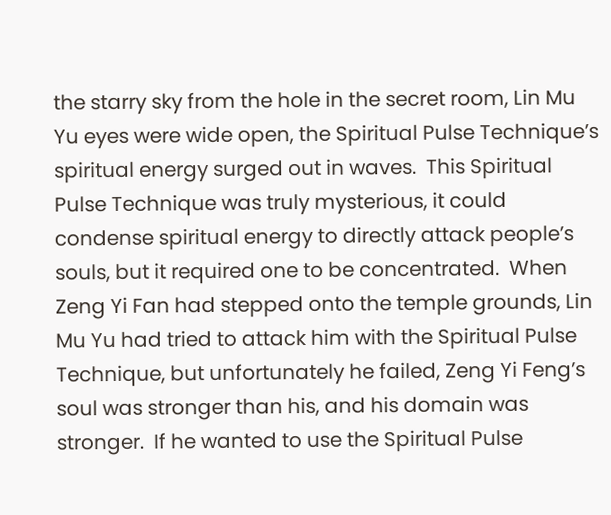the starry sky from the hole in the secret room, Lin Mu Yu eyes were wide open, the Spiritual Pulse Technique’s spiritual energy surged out in waves.  This Spiritual Pulse Technique was truly mysterious, it could condense spiritual energy to directly attack people’s souls, but it required one to be concentrated.  When Zeng Yi Fan had stepped onto the temple grounds, Lin Mu Yu had tried to attack him with the Spiritual Pulse Technique, but unfortunately he failed, Zeng Yi Feng’s soul was stronger than his, and his domain was stronger.  If he wanted to use the Spiritual Pulse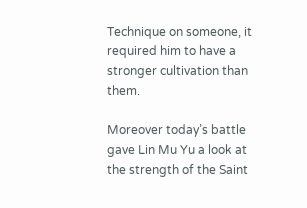Technique on someone, it required him to have a stronger cultivation than them.

Moreover today’s battle gave Lin Mu Yu a look at the strength of the Saint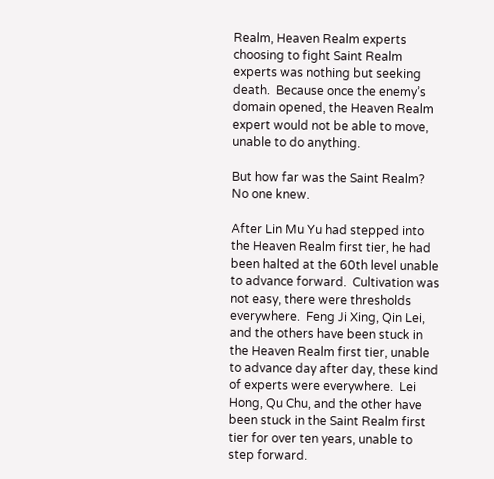Realm, Heaven Realm experts choosing to fight Saint Realm experts was nothing but seeking death.  Because once the enemy’s domain opened, the Heaven Realm expert would not be able to move, unable to do anything.

But how far was the Saint Realm?  No one knew.

After Lin Mu Yu had stepped into the Heaven Realm first tier, he had been halted at the 60th level unable to advance forward.  Cultivation was not easy, there were thresholds everywhere.  Feng Ji Xing, Qin Lei, and the others have been stuck in the Heaven Realm first tier, unable to advance day after day, these kind of experts were everywhere.  Lei Hong, Qu Chu, and the other have been stuck in the Saint Realm first tier for over ten years, unable to step forward.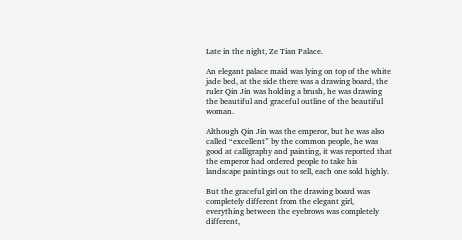Late in the night, Ze Tian Palace.

An elegant palace maid was lying on top of the white jade bed, at the side there was a drawing board, the ruler Qin Jin was holding a brush, he was drawing the beautiful and graceful outline of the beautiful woman.

Although Qin Jin was the emperor, but he was also called “excellent” by the common people, he was good at calligraphy and painting, it was reported that the emperor had ordered people to take his landscape paintings out to sell, each one sold highly.

But the graceful girl on the drawing board was completely different from the elegant girl, everything between the eyebrows was completely different,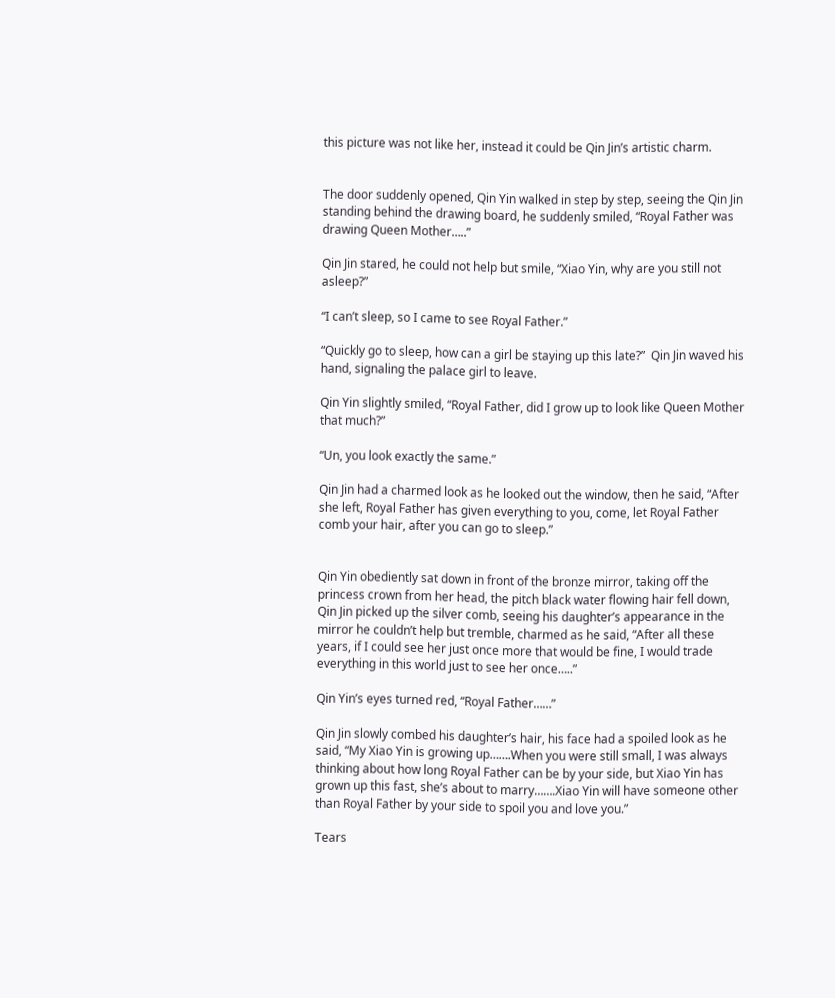this picture was not like her, instead it could be Qin Jin’s artistic charm.


The door suddenly opened, Qin Yin walked in step by step, seeing the Qin Jin standing behind the drawing board, he suddenly smiled, “Royal Father was drawing Queen Mother…..”

Qin Jin stared, he could not help but smile, “Xiao Yin, why are you still not asleep?”

“I can’t sleep, so I came to see Royal Father.”

“Quickly go to sleep, how can a girl be staying up this late?”  Qin Jin waved his hand, signaling the palace girl to leave.

Qin Yin slightly smiled, “Royal Father, did I grow up to look like Queen Mother that much?”

“Un, you look exactly the same.”

Qin Jin had a charmed look as he looked out the window, then he said, “After she left, Royal Father has given everything to you, come, let Royal Father comb your hair, after you can go to sleep.”


Qin Yin obediently sat down in front of the bronze mirror, taking off the princess crown from her head, the pitch black water flowing hair fell down, Qin Jin picked up the silver comb, seeing his daughter’s appearance in the mirror he couldn’t help but tremble, charmed as he said, “After all these years, if I could see her just once more that would be fine, I would trade everything in this world just to see her once…..”

Qin Yin’s eyes turned red, “Royal Father……”

Qin Jin slowly combed his daughter’s hair, his face had a spoiled look as he said, “My Xiao Yin is growing up…….When you were still small, I was always thinking about how long Royal Father can be by your side, but Xiao Yin has grown up this fast, she’s about to marry…….Xiao Yin will have someone other than Royal Father by your side to spoil you and love you.”

Tears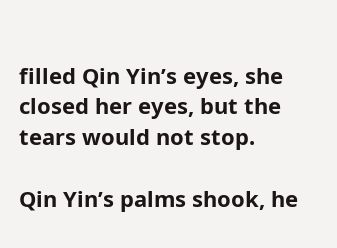filled Qin Yin’s eyes, she closed her eyes, but the tears would not stop.

Qin Yin’s palms shook, he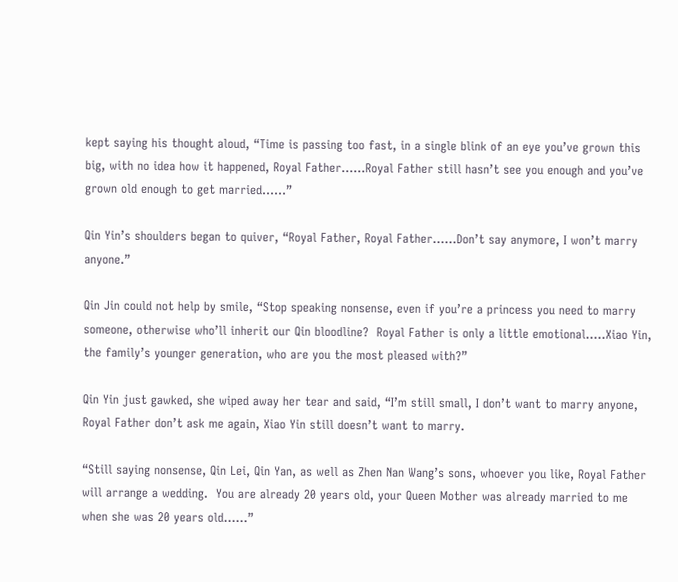kept saying his thought aloud, “Time is passing too fast, in a single blink of an eye you’ve grown this big, with no idea how it happened, Royal Father……Royal Father still hasn’t see you enough and you’ve grown old enough to get married……”

Qin Yin’s shoulders began to quiver, “Royal Father, Royal Father……Don’t say anymore, I won’t marry anyone.”

Qin Jin could not help by smile, “Stop speaking nonsense, even if you’re a princess you need to marry someone, otherwise who’ll inherit our Qin bloodline?  Royal Father is only a little emotional…..Xiao Yin, the family’s younger generation, who are you the most pleased with?”

Qin Yin just gawked, she wiped away her tear and said, “I’m still small, I don’t want to marry anyone, Royal Father don’t ask me again, Xiao Yin still doesn’t want to marry.

“Still saying nonsense, Qin Lei, Qin Yan, as well as Zhen Nan Wang’s sons, whoever you like, Royal Father will arrange a wedding.  You are already 20 years old, your Queen Mother was already married to me when she was 20 years old……”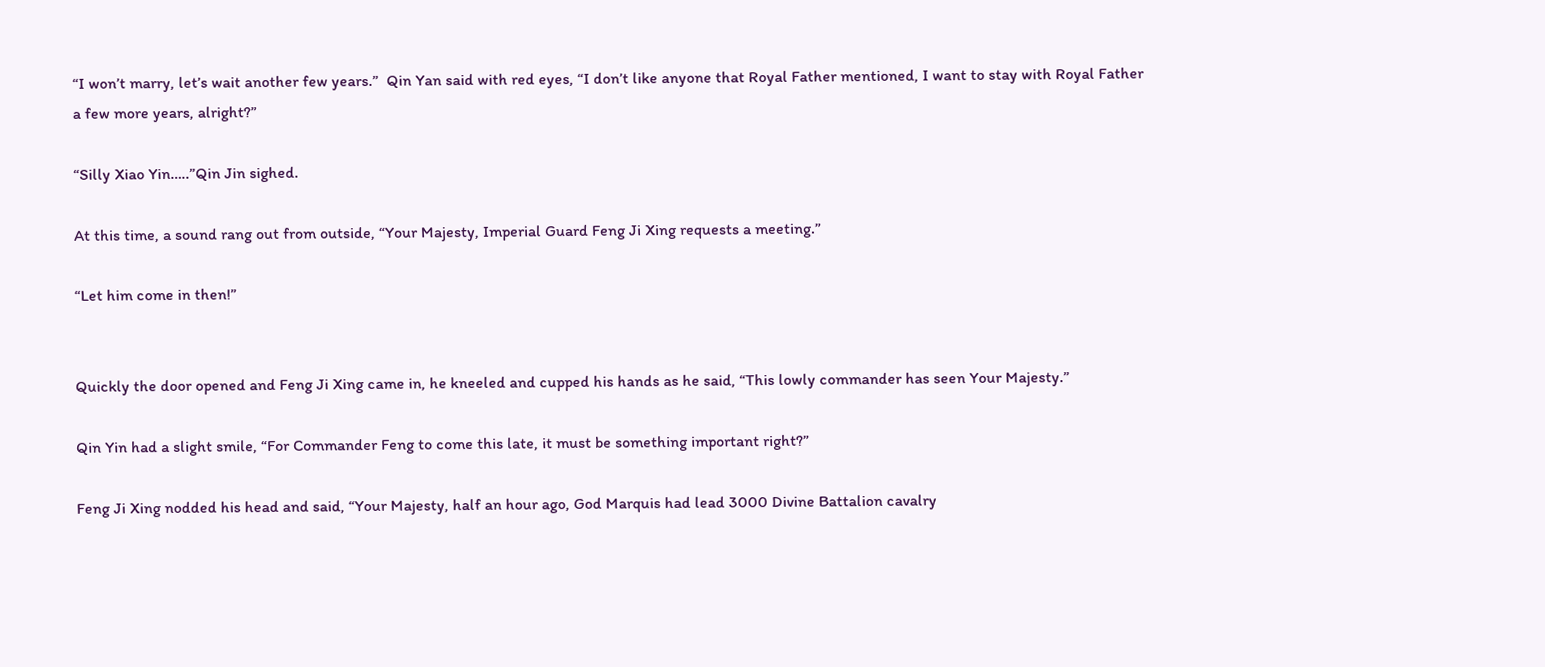“I won’t marry, let’s wait another few years.”  Qin Yan said with red eyes, “I don’t like anyone that Royal Father mentioned, I want to stay with Royal Father a few more years, alright?”

“Silly Xiao Yin…..”Qin Jin sighed.

At this time, a sound rang out from outside, “Your Majesty, Imperial Guard Feng Ji Xing requests a meeting.”

“Let him come in then!”


Quickly the door opened and Feng Ji Xing came in, he kneeled and cupped his hands as he said, “This lowly commander has seen Your Majesty.”

Qin Yin had a slight smile, “For Commander Feng to come this late, it must be something important right?”

Feng Ji Xing nodded his head and said, “Your Majesty, half an hour ago, God Marquis had lead 3000 Divine Battalion cavalry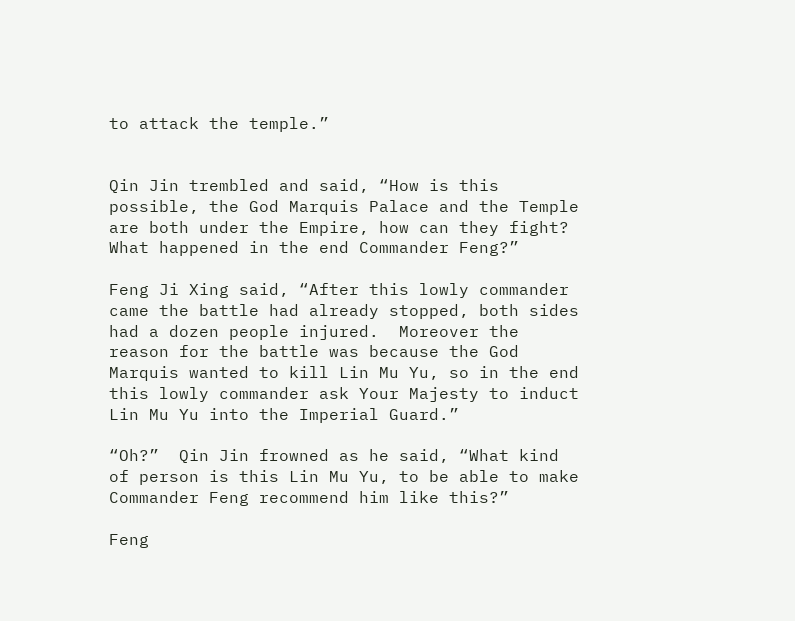to attack the temple.”


Qin Jin trembled and said, “How is this possible, the God Marquis Palace and the Temple are both under the Empire, how can they fight?  What happened in the end Commander Feng?”

Feng Ji Xing said, “After this lowly commander came the battle had already stopped, both sides had a dozen people injured.  Moreover the reason for the battle was because the God Marquis wanted to kill Lin Mu Yu, so in the end this lowly commander ask Your Majesty to induct Lin Mu Yu into the Imperial Guard.”

“Oh?”  Qin Jin frowned as he said, “What kind of person is this Lin Mu Yu, to be able to make Commander Feng recommend him like this?”

Feng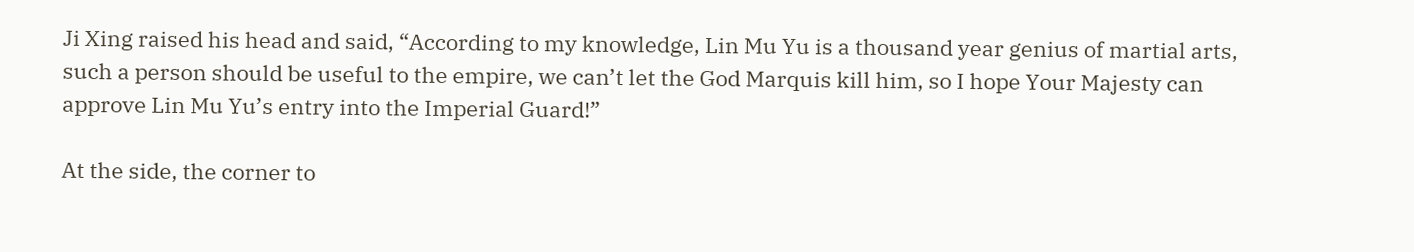Ji Xing raised his head and said, “According to my knowledge, Lin Mu Yu is a thousand year genius of martial arts, such a person should be useful to the empire, we can’t let the God Marquis kill him, so I hope Your Majesty can approve Lin Mu Yu’s entry into the Imperial Guard!”

At the side, the corner to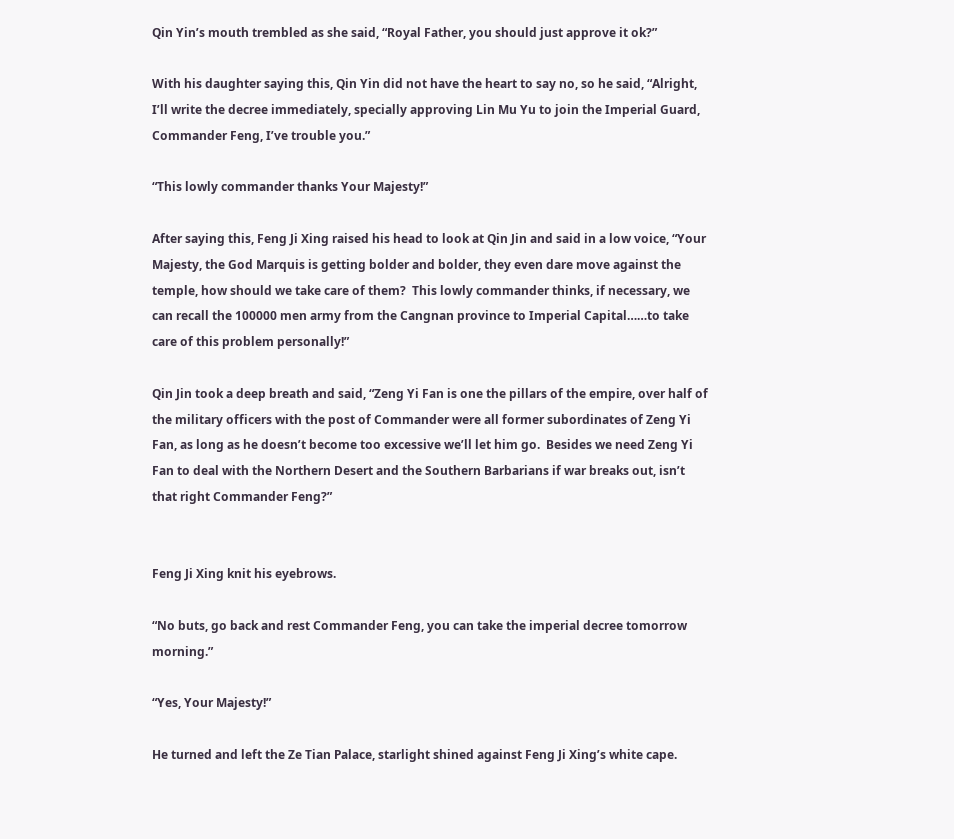Qin Yin’s mouth trembled as she said, “Royal Father, you should just approve it ok?”

With his daughter saying this, Qin Yin did not have the heart to say no, so he said, “Alright, I’ll write the decree immediately, specially approving Lin Mu Yu to join the Imperial Guard, Commander Feng, I’ve trouble you.”

“This lowly commander thanks Your Majesty!”

After saying this, Feng Ji Xing raised his head to look at Qin Jin and said in a low voice, “Your Majesty, the God Marquis is getting bolder and bolder, they even dare move against the temple, how should we take care of them?  This lowly commander thinks, if necessary, we can recall the 100000 men army from the Cangnan province to Imperial Capital……to take care of this problem personally!”

Qin Jin took a deep breath and said, “Zeng Yi Fan is one the pillars of the empire, over half of the military officers with the post of Commander were all former subordinates of Zeng Yi Fan, as long as he doesn’t become too excessive we’ll let him go.  Besides we need Zeng Yi Fan to deal with the Northern Desert and the Southern Barbarians if war breaks out, isn’t that right Commander Feng?”


Feng Ji Xing knit his eyebrows.

“No buts, go back and rest Commander Feng, you can take the imperial decree tomorrow morning.”

“Yes, Your Majesty!”

He turned and left the Ze Tian Palace, starlight shined against Feng Ji Xing’s white cape.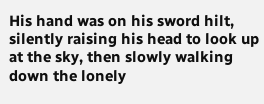His hand was on his sword hilt, silently raising his head to look up at the sky, then slowly walking down the lonely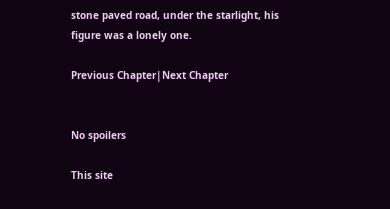stone paved road, under the starlight, his figure was a lonely one.

Previous Chapter|Next Chapter


No spoilers

This site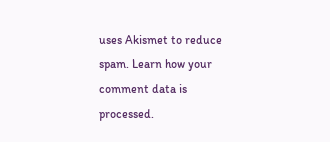uses Akismet to reduce spam. Learn how your comment data is processed.